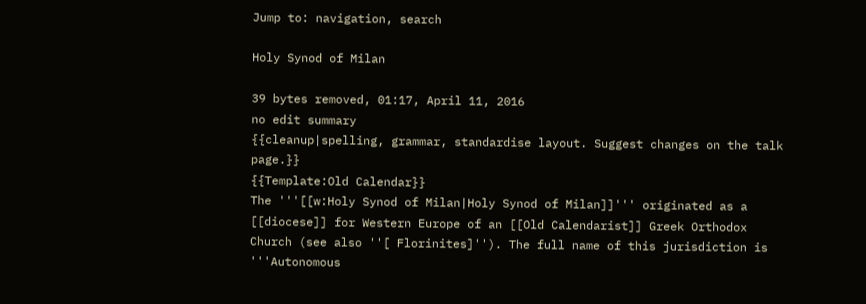Jump to: navigation, search

Holy Synod of Milan

39 bytes removed, 01:17, April 11, 2016
no edit summary
{{cleanup|spelling, grammar, standardise layout. Suggest changes on the talk page.}}
{{Template:Old Calendar}}
The '''[[w:Holy Synod of Milan|Holy Synod of Milan]]''' originated as a [[diocese]] for Western Europe of an [[Old Calendarist]] Greek Orthodox Church (see also ''[ Florinites]''). The full name of this jurisdiction is '''Autonomous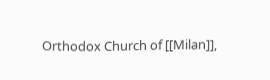Orthodox Church of [[Milan]],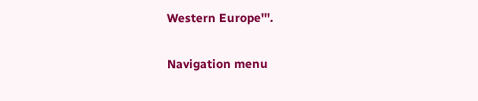Western Europe'''.

Navigation menu